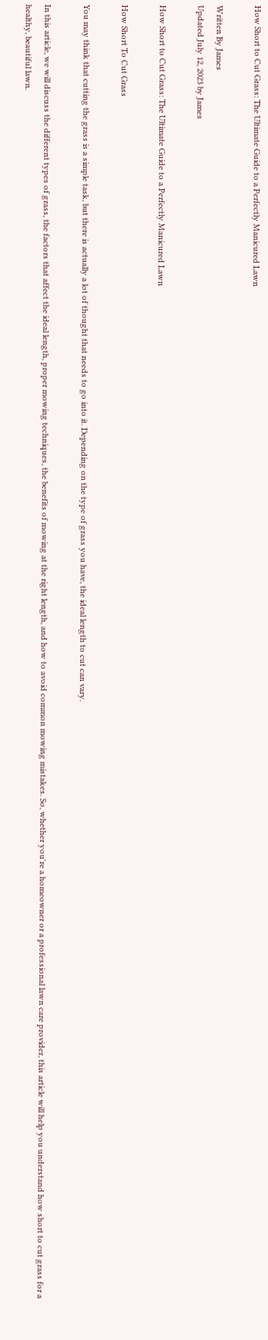How Short to Cut Grass: The Ultimate Guide to a Perfectly Manicured Lawn

Written By James
Updated July 12, 2023 by James

How Short to Cut Grass: The Ultimate Guide to a Perfectly Manicured Lawn

How Short To Cut Grass

You may think that cutting the grass is a simple task, but there is actually a lot of thought that needs to go into it. Depending on the type of grass you have, the ideal length to cut can vary.

In this article, we will discuss the different types of grass, the factors that affect the ideal length, proper mowing techniques, the benefits of mowing at the right length, and how to avoid common mowing mistakes. So, whether you're a homeowner or a professional lawn care provider, this article will help you understand how short to cut grass for a healthy, beautiful lawn.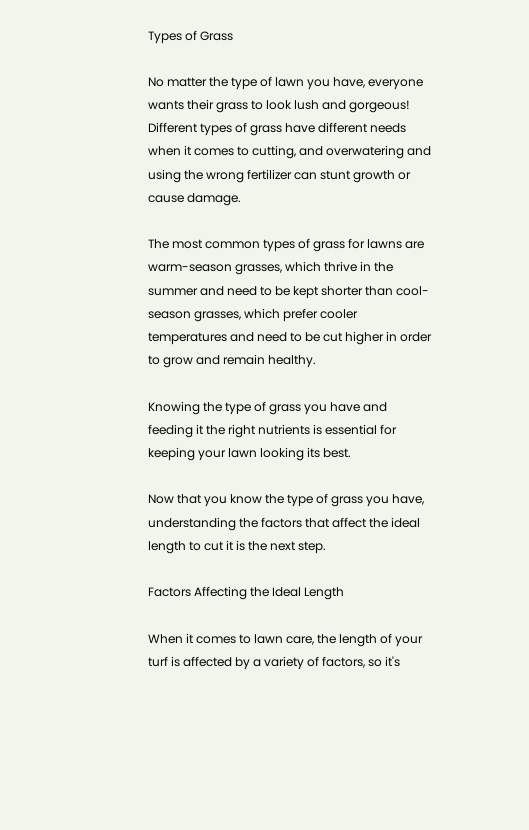Types of Grass

No matter the type of lawn you have, everyone wants their grass to look lush and gorgeous! Different types of grass have different needs when it comes to cutting, and overwatering and using the wrong fertilizer can stunt growth or cause damage.

The most common types of grass for lawns are warm-season grasses, which thrive in the summer and need to be kept shorter than cool-season grasses, which prefer cooler temperatures and need to be cut higher in order to grow and remain healthy.

Knowing the type of grass you have and feeding it the right nutrients is essential for keeping your lawn looking its best.

Now that you know the type of grass you have, understanding the factors that affect the ideal length to cut it is the next step.

Factors Affecting the Ideal Length

When it comes to lawn care, the length of your turf is affected by a variety of factors, so it's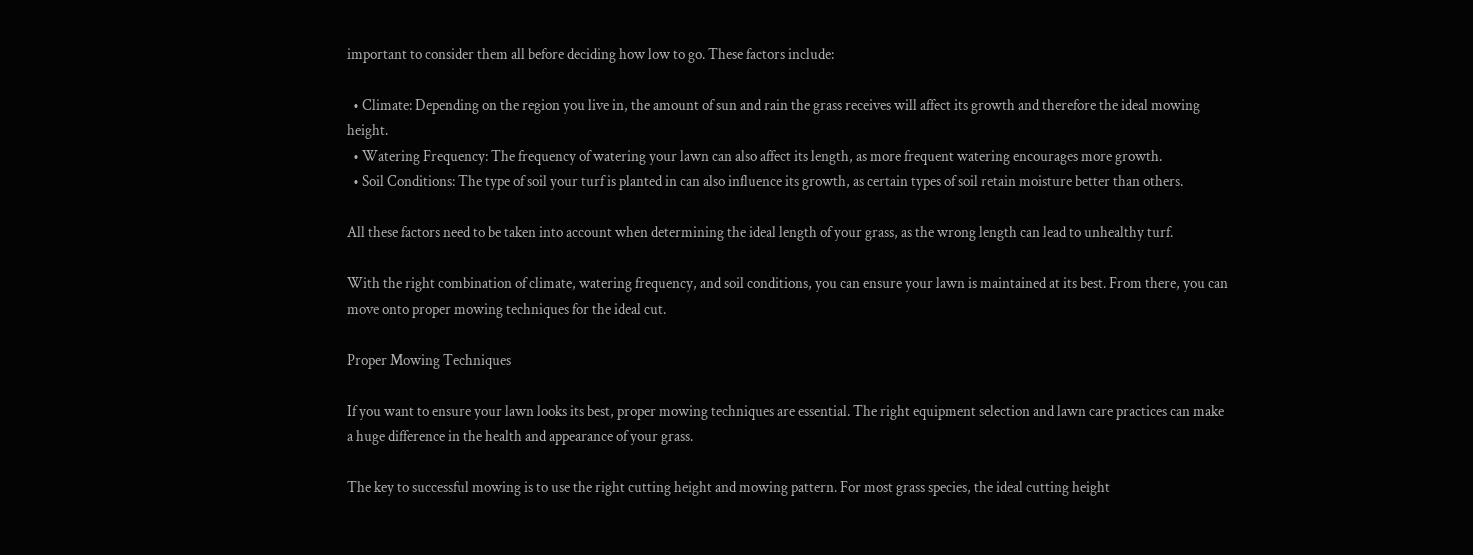important to consider them all before deciding how low to go. These factors include:

  • Climate: Depending on the region you live in, the amount of sun and rain the grass receives will affect its growth and therefore the ideal mowing height.
  • Watering Frequency: The frequency of watering your lawn can also affect its length, as more frequent watering encourages more growth.
  • Soil Conditions: The type of soil your turf is planted in can also influence its growth, as certain types of soil retain moisture better than others.

All these factors need to be taken into account when determining the ideal length of your grass, as the wrong length can lead to unhealthy turf.

With the right combination of climate, watering frequency, and soil conditions, you can ensure your lawn is maintained at its best. From there, you can move onto proper mowing techniques for the ideal cut.

Proper Mowing Techniques

If you want to ensure your lawn looks its best, proper mowing techniques are essential. The right equipment selection and lawn care practices can make a huge difference in the health and appearance of your grass.

The key to successful mowing is to use the right cutting height and mowing pattern. For most grass species, the ideal cutting height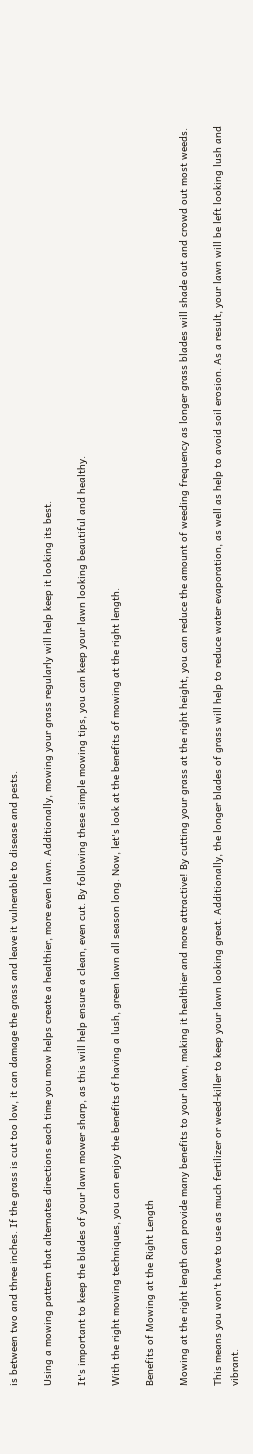is between two and three inches. If the grass is cut too low, it can damage the grass and leave it vulnerable to disease and pests.

Using a mowing pattern that alternates directions each time you mow helps create a healthier, more even lawn. Additionally, mowing your grass regularly will help keep it looking its best.

It's important to keep the blades of your lawn mower sharp, as this will help ensure a clean, even cut. By following these simple mowing tips, you can keep your lawn looking beautiful and healthy.

With the right mowing techniques, you can enjoy the benefits of having a lush, green lawn all season long. Now, let's look at the benefits of mowing at the right length.

Benefits of Mowing at the Right Length

Mowing at the right length can provide many benefits to your lawn, making it healthier and more attractive! By cutting your grass at the right height, you can reduce the amount of weeding frequency as longer grass blades will shade out and crowd out most weeds.

This means you won't have to use as much fertilizer or weed-killer to keep your lawn looking great. Additionally, the longer blades of grass will help to reduce water evaporation, as well as help to avoid soil erosion. As a result, your lawn will be left looking lush and vibrant.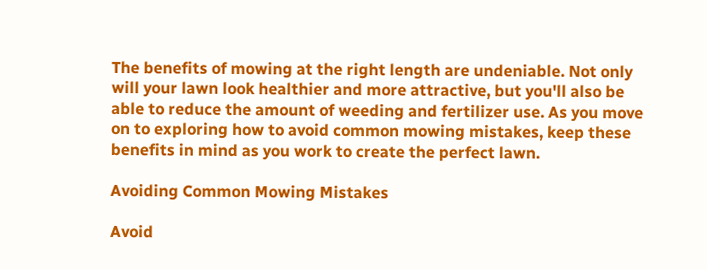The benefits of mowing at the right length are undeniable. Not only will your lawn look healthier and more attractive, but you'll also be able to reduce the amount of weeding and fertilizer use. As you move on to exploring how to avoid common mowing mistakes, keep these benefits in mind as you work to create the perfect lawn.

Avoiding Common Mowing Mistakes

Avoid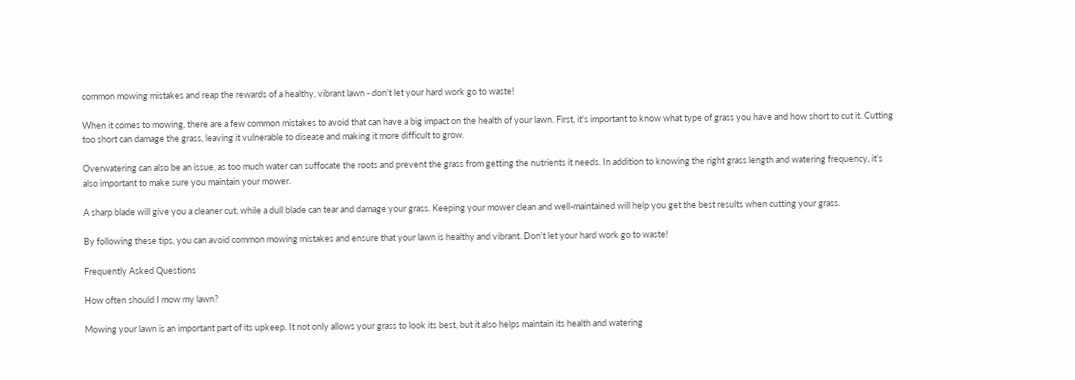common mowing mistakes and reap the rewards of a healthy, vibrant lawn - don't let your hard work go to waste!

When it comes to mowing, there are a few common mistakes to avoid that can have a big impact on the health of your lawn. First, it's important to know what type of grass you have and how short to cut it. Cutting too short can damage the grass, leaving it vulnerable to disease and making it more difficult to grow.

Overwatering can also be an issue, as too much water can suffocate the roots and prevent the grass from getting the nutrients it needs. In addition to knowing the right grass length and watering frequency, it's also important to make sure you maintain your mower.

A sharp blade will give you a cleaner cut, while a dull blade can tear and damage your grass. Keeping your mower clean and well-maintained will help you get the best results when cutting your grass.

By following these tips, you can avoid common mowing mistakes and ensure that your lawn is healthy and vibrant. Don't let your hard work go to waste!

Frequently Asked Questions

How often should I mow my lawn?

Mowing your lawn is an important part of its upkeep. It not only allows your grass to look its best, but it also helps maintain its health and watering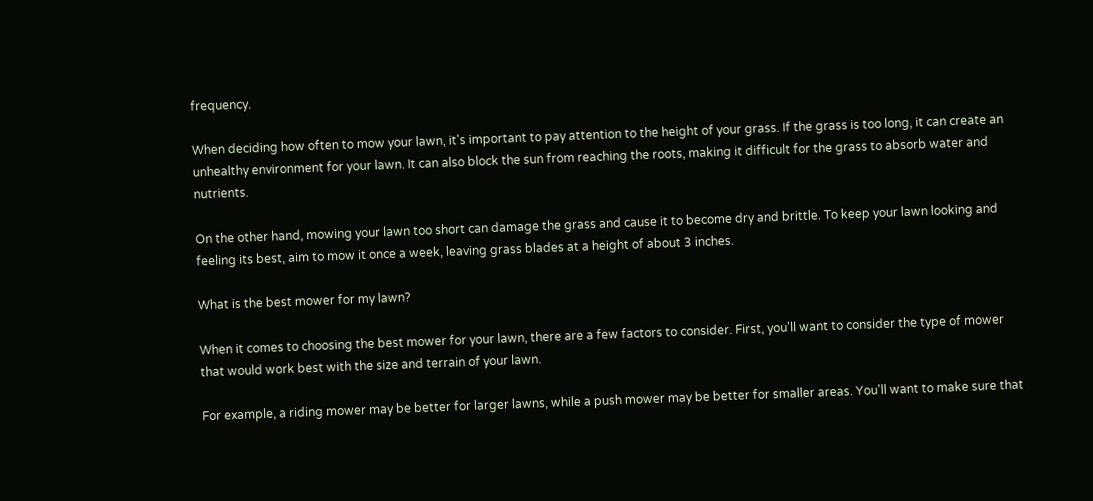frequency.

When deciding how often to mow your lawn, it's important to pay attention to the height of your grass. If the grass is too long, it can create an unhealthy environment for your lawn. It can also block the sun from reaching the roots, making it difficult for the grass to absorb water and nutrients.

On the other hand, mowing your lawn too short can damage the grass and cause it to become dry and brittle. To keep your lawn looking and feeling its best, aim to mow it once a week, leaving grass blades at a height of about 3 inches.

What is the best mower for my lawn?

When it comes to choosing the best mower for your lawn, there are a few factors to consider. First, you'll want to consider the type of mower that would work best with the size and terrain of your lawn.

For example, a riding mower may be better for larger lawns, while a push mower may be better for smaller areas. You'll want to make sure that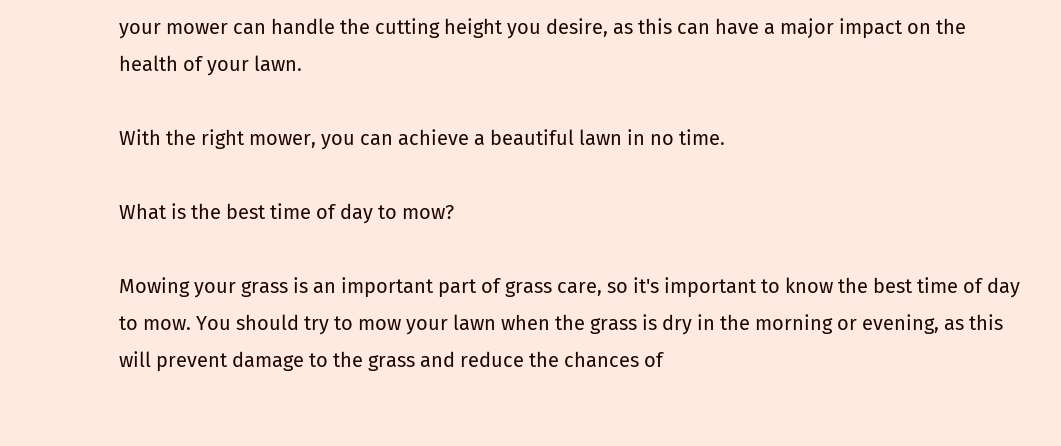your mower can handle the cutting height you desire, as this can have a major impact on the health of your lawn.

With the right mower, you can achieve a beautiful lawn in no time.

What is the best time of day to mow?

Mowing your grass is an important part of grass care, so it's important to know the best time of day to mow. You should try to mow your lawn when the grass is dry in the morning or evening, as this will prevent damage to the grass and reduce the chances of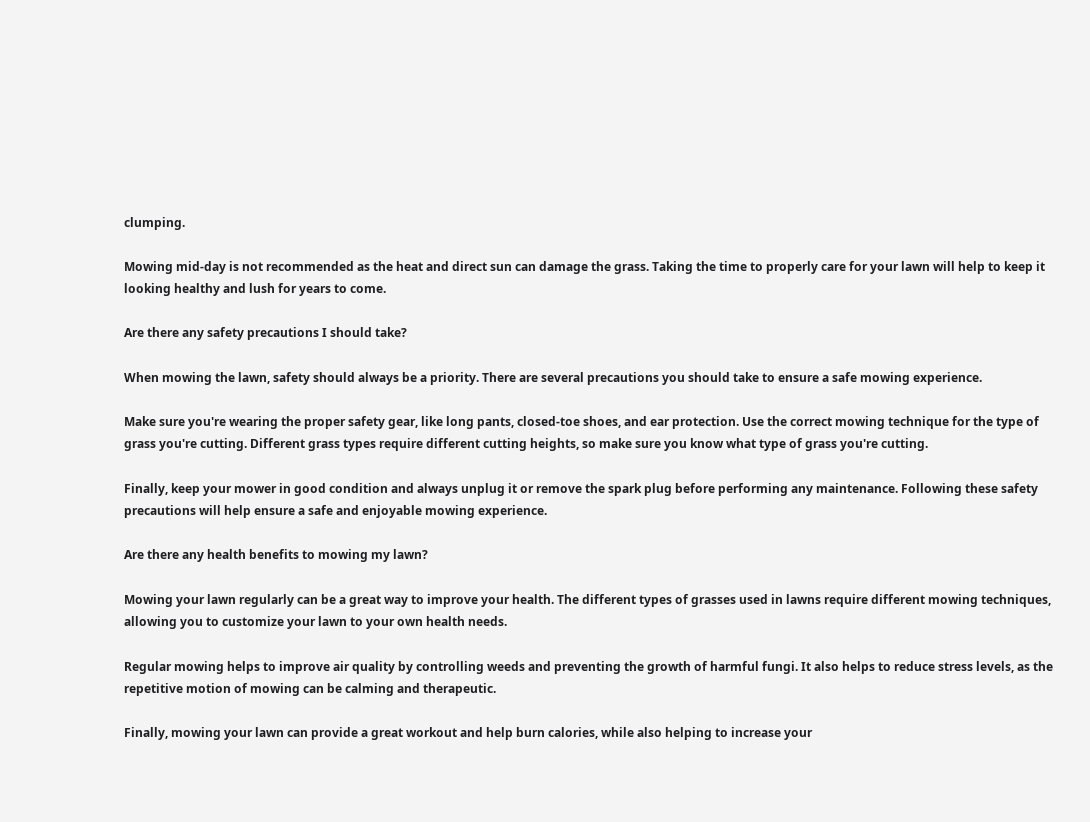clumping.

Mowing mid-day is not recommended as the heat and direct sun can damage the grass. Taking the time to properly care for your lawn will help to keep it looking healthy and lush for years to come.

Are there any safety precautions I should take?

When mowing the lawn, safety should always be a priority. There are several precautions you should take to ensure a safe mowing experience.

Make sure you're wearing the proper safety gear, like long pants, closed-toe shoes, and ear protection. Use the correct mowing technique for the type of grass you're cutting. Different grass types require different cutting heights, so make sure you know what type of grass you're cutting.

Finally, keep your mower in good condition and always unplug it or remove the spark plug before performing any maintenance. Following these safety precautions will help ensure a safe and enjoyable mowing experience.

Are there any health benefits to mowing my lawn?

Mowing your lawn regularly can be a great way to improve your health. The different types of grasses used in lawns require different mowing techniques, allowing you to customize your lawn to your own health needs.

Regular mowing helps to improve air quality by controlling weeds and preventing the growth of harmful fungi. It also helps to reduce stress levels, as the repetitive motion of mowing can be calming and therapeutic.

Finally, mowing your lawn can provide a great workout and help burn calories, while also helping to increase your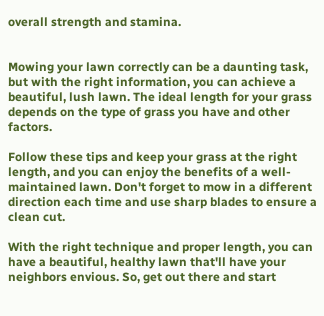overall strength and stamina.


Mowing your lawn correctly can be a daunting task, but with the right information, you can achieve a beautiful, lush lawn. The ideal length for your grass depends on the type of grass you have and other factors.

Follow these tips and keep your grass at the right length, and you can enjoy the benefits of a well-maintained lawn. Don't forget to mow in a different direction each time and use sharp blades to ensure a clean cut.

With the right technique and proper length, you can have a beautiful, healthy lawn that'll have your neighbors envious. So, get out there and start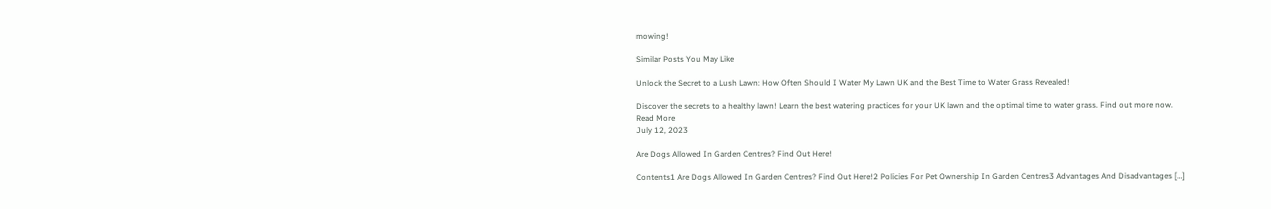mowing!

Similar Posts You May Like

Unlock the Secret to a Lush Lawn: How Often Should I Water My Lawn UK and the Best Time to Water Grass Revealed!

Discover the secrets to a healthy lawn! Learn the best watering practices for your UK lawn and the optimal time to water grass. Find out more now.
Read More
July 12, 2023

Are Dogs Allowed In Garden Centres? Find Out Here!

Contents1 Are Dogs Allowed In Garden Centres? Find Out Here!2 Policies For Pet Ownership In Garden Centres3 Advantages And Disadvantages […]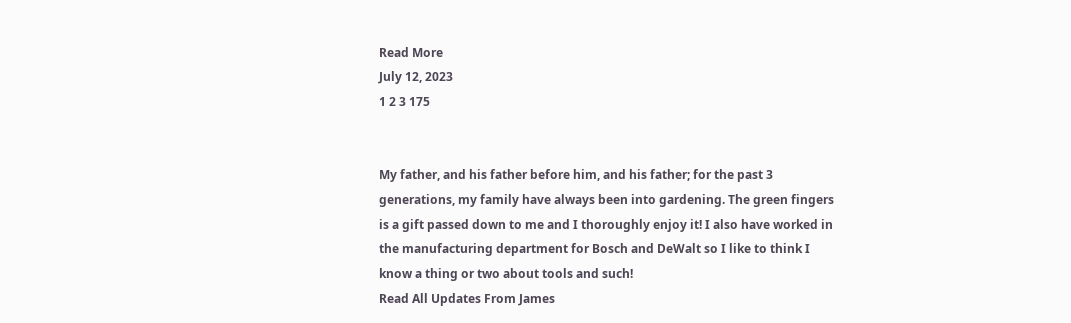Read More
July 12, 2023
1 2 3 175


My father, and his father before him, and his father; for the past 3 generations, my family have always been into gardening. The green fingers is a gift passed down to me and I thoroughly enjoy it! I also have worked in the manufacturing department for Bosch and DeWalt so I like to think I know a thing or two about tools and such!
Read All Updates From James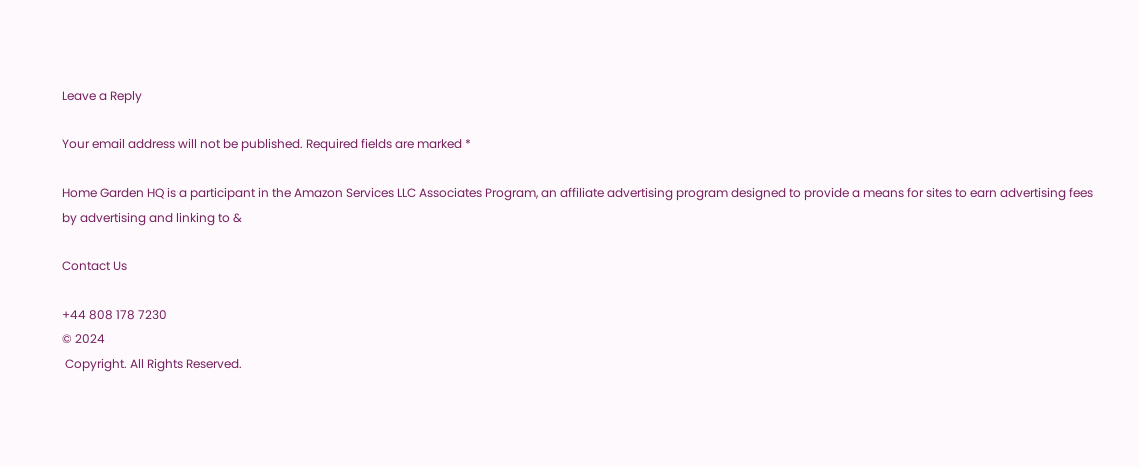Leave a Reply

Your email address will not be published. Required fields are marked *

Home Garden HQ is a participant in the Amazon Services LLC Associates Program, an affiliate advertising program designed to provide a means for sites to earn advertising fees by advertising and linking to &

Contact Us

+44 808 178 7230
© 2024
 Copyright. All Rights Reserved.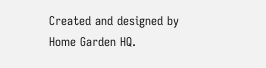Created and designed by Home Garden HQ.